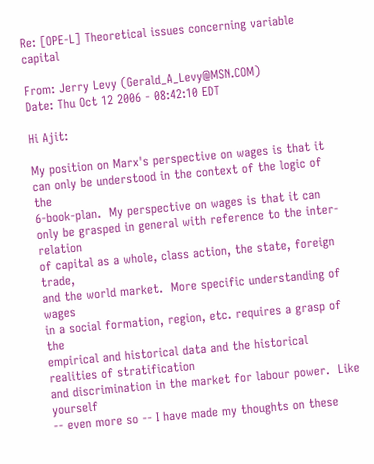Re: [OPE-L] Theoretical issues concerning variable capital

From: Jerry Levy (Gerald_A_Levy@MSN.COM)
Date: Thu Oct 12 2006 - 08:42:10 EDT

Hi Ajit:

My position on Marx's perspective on wages is that it
can only be understood in the context of the logic of the
6-book-plan.  My perspective on wages is that it can
only be grasped in general with reference to the inter-relation
of capital as a whole, class action, the state, foreign trade,
and the world market.  More specific understanding of wages
in a social formation, region, etc. requires a grasp of  the
empirical and historical data and the historical realities of stratification
and discrimination in the market for labour power.  Like yourself
-- even more so -- I have made my thoughts on these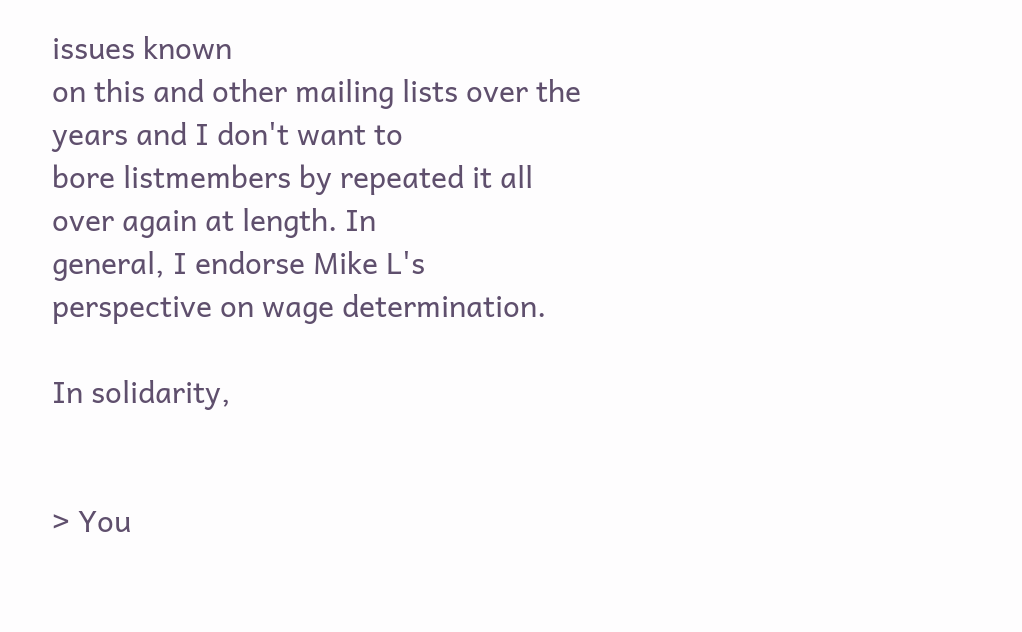issues known
on this and other mailing lists over the years and I don't want to
bore listmembers by repeated it all over again at length. In
general, I endorse Mike L's perspective on wage determination.

In solidarity,


> You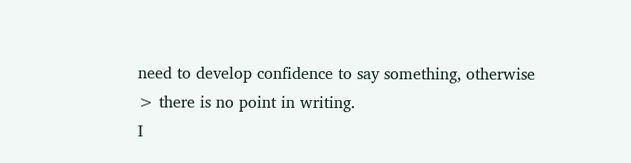need to develop confidence to say something, otherwise
> there is no point in writing.
I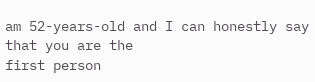am 52-years-old and I can honestly say that you are the
first person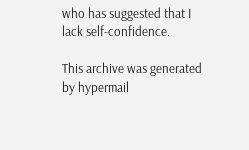who has suggested that I lack self-confidence.

This archive was generated by hypermail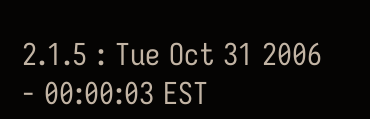2.1.5 : Tue Oct 31 2006 - 00:00:03 EST